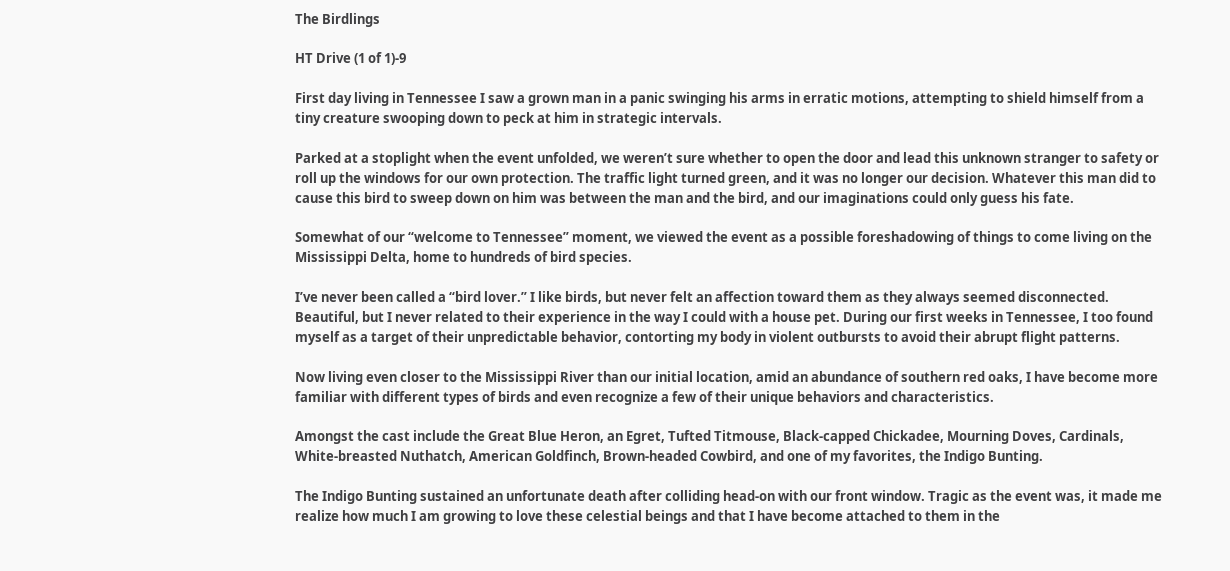The Birdlings

HT Drive (1 of 1)-9

First day living in Tennessee I saw a grown man in a panic swinging his arms in erratic motions, attempting to shield himself from a tiny creature swooping down to peck at him in strategic intervals.

Parked at a stoplight when the event unfolded, we weren’t sure whether to open the door and lead this unknown stranger to safety or roll up the windows for our own protection. The traffic light turned green, and it was no longer our decision. Whatever this man did to cause this bird to sweep down on him was between the man and the bird, and our imaginations could only guess his fate.

Somewhat of our “welcome to Tennessee” moment, we viewed the event as a possible foreshadowing of things to come living on the Mississippi Delta, home to hundreds of bird species.

I’ve never been called a “bird lover.” I like birds, but never felt an affection toward them as they always seemed disconnected. Beautiful, but I never related to their experience in the way I could with a house pet. During our first weeks in Tennessee, I too found myself as a target of their unpredictable behavior, contorting my body in violent outbursts to avoid their abrupt flight patterns.

Now living even closer to the Mississippi River than our initial location, amid an abundance of southern red oaks, I have become more familiar with different types of birds and even recognize a few of their unique behaviors and characteristics.

Amongst the cast include the Great Blue Heron, an Egret, Tufted Titmouse, Black-capped Chickadee, Mourning Doves, Cardinals, White-breasted Nuthatch, American Goldfinch, Brown-headed Cowbird, and one of my favorites, the Indigo Bunting.

The Indigo Bunting sustained an unfortunate death after colliding head-on with our front window. Tragic as the event was, it made me realize how much I am growing to love these celestial beings and that I have become attached to them in the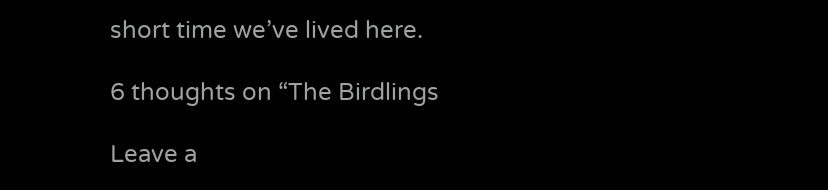short time we’ve lived here.

6 thoughts on “The Birdlings

Leave a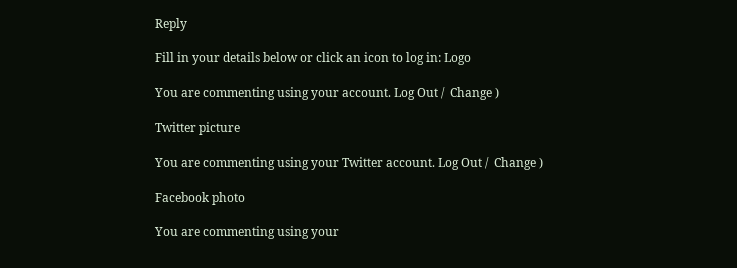Reply

Fill in your details below or click an icon to log in: Logo

You are commenting using your account. Log Out /  Change )

Twitter picture

You are commenting using your Twitter account. Log Out /  Change )

Facebook photo

You are commenting using your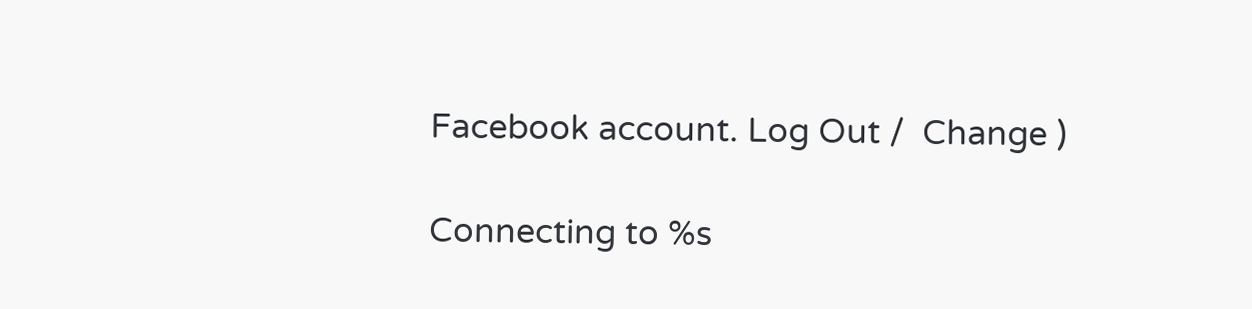Facebook account. Log Out /  Change )

Connecting to %s